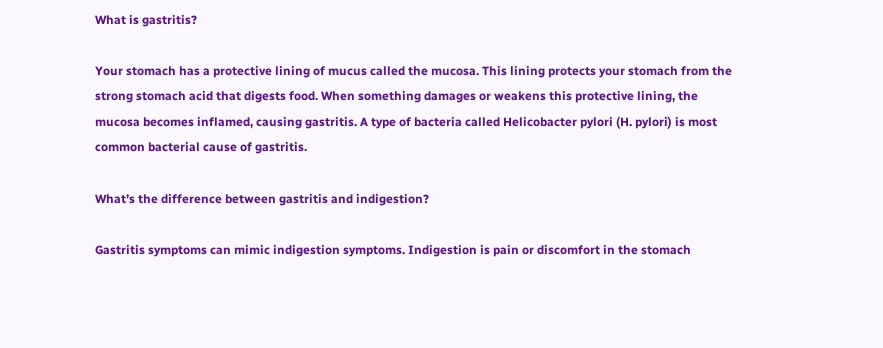What is gastritis?

Your stomach has a protective lining of mucus called the mucosa. This lining protects your stomach from the strong stomach acid that digests food. When something damages or weakens this protective lining, the mucosa becomes inflamed, causing gastritis. A type of bacteria called Helicobacter pylori (H. pylori) is most common bacterial cause of gastritis.

What’s the difference between gastritis and indigestion?

Gastritis symptoms can mimic indigestion symptoms. Indigestion is pain or discomfort in the stomach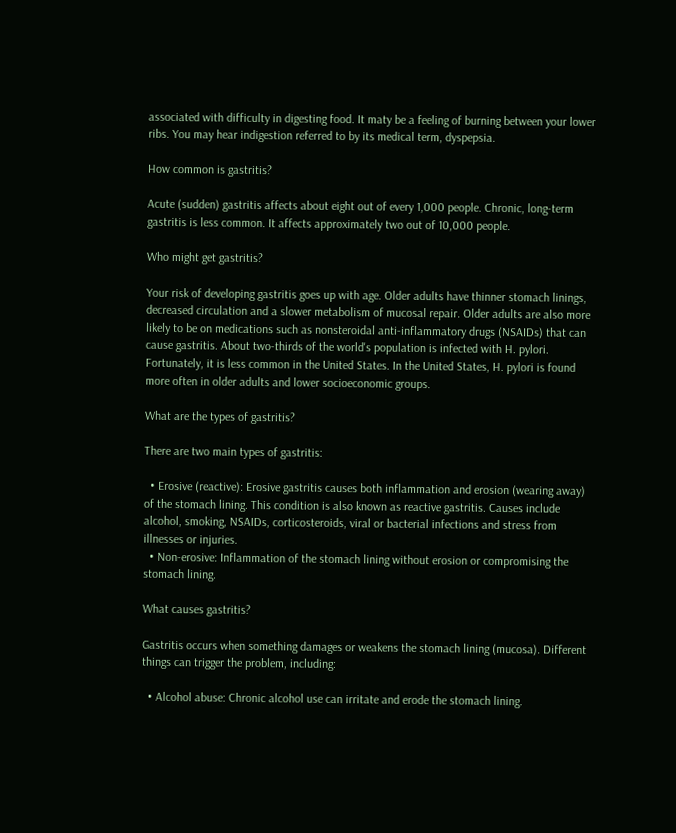associated with difficulty in digesting food. It maty be a feeling of burning between your lower ribs. You may hear indigestion referred to by its medical term, dyspepsia.

How common is gastritis?

Acute (sudden) gastritis affects about eight out of every 1,000 people. Chronic, long-term gastritis is less common. It affects approximately two out of 10,000 people.

Who might get gastritis?

Your risk of developing gastritis goes up with age. Older adults have thinner stomach linings, decreased circulation and a slower metabolism of mucosal repair. Older adults are also more likely to be on medications such as nonsteroidal anti-inflammatory drugs (NSAIDs) that can cause gastritis. About two-thirds of the world's population is infected with H. pylori. Fortunately, it is less common in the United States. In the United States, H. pylori is found more often in older adults and lower socioeconomic groups.

What are the types of gastritis?

There are two main types of gastritis:

  • Erosive (reactive): Erosive gastritis causes both inflammation and erosion (wearing away) of the stomach lining. This condition is also known as reactive gastritis. Causes include alcohol, smoking, NSAIDs, corticosteroids, viral or bacterial infections and stress from illnesses or injuries.
  • Non-erosive: Inflammation of the stomach lining without erosion or compromising the stomach lining.

What causes gastritis?

Gastritis occurs when something damages or weakens the stomach lining (mucosa). Different things can trigger the problem, including:

  • Alcohol abuse: Chronic alcohol use can irritate and erode the stomach lining.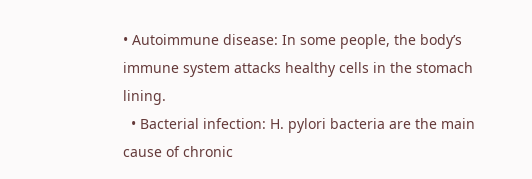• Autoimmune disease: In some people, the body’s immune system attacks healthy cells in the stomach lining.
  • Bacterial infection: H. pylori bacteria are the main cause of chronic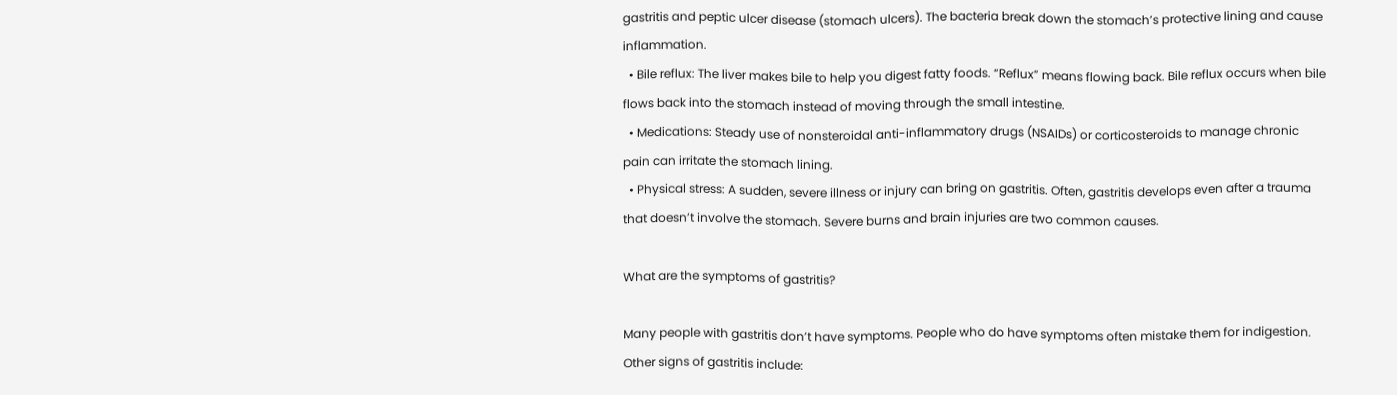gastritis and peptic ulcer disease (stomach ulcers). The bacteria break down the stomach’s protective lining and cause inflammation.
  • Bile reflux: The liver makes bile to help you digest fatty foods. “Reflux” means flowing back. Bile reflux occurs when bile flows back into the stomach instead of moving through the small intestine.
  • Medications: Steady use of nonsteroidal anti-inflammatory drugs (NSAIDs) or corticosteroids to manage chronic pain can irritate the stomach lining.
  • Physical stress: A sudden, severe illness or injury can bring on gastritis. Often, gastritis develops even after a trauma that doesn’t involve the stomach. Severe burns and brain injuries are two common causes.

What are the symptoms of gastritis?

Many people with gastritis don’t have symptoms. People who do have symptoms often mistake them for indigestion. Other signs of gastritis include: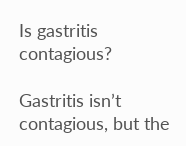Is gastritis contagious?

Gastritis isn’t contagious, but the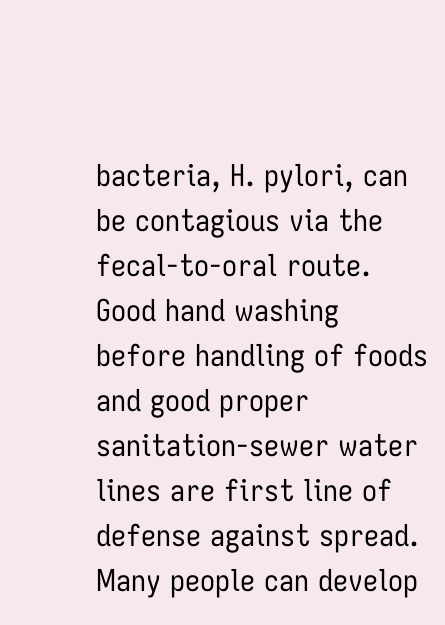bacteria, H. pylori, can be contagious via the fecal-to-oral route. Good hand washing before handling of foods and good proper sanitation-sewer water lines are first line of defense against spread. Many people can develop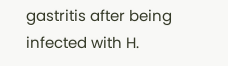gastritis after being infected with H.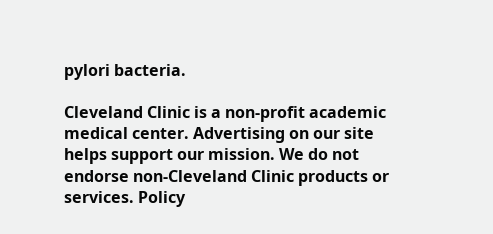pylori bacteria.

Cleveland Clinic is a non-profit academic medical center. Advertising on our site helps support our mission. We do not endorse non-Cleveland Clinic products or services. Policy